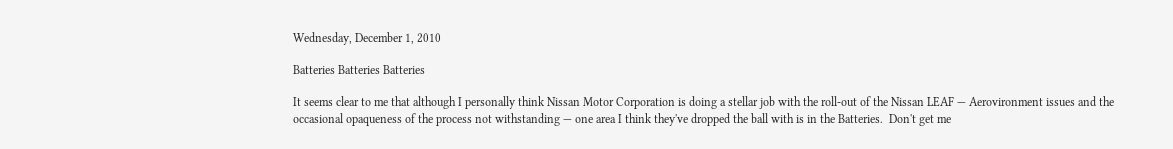Wednesday, December 1, 2010

Batteries Batteries Batteries

It seems clear to me that although I personally think Nissan Motor Corporation is doing a stellar job with the roll-out of the Nissan LEAF — Aerovironment issues and the occasional opaqueness of the process not withstanding — one area I think they've dropped the ball with is in the Batteries.  Don't get me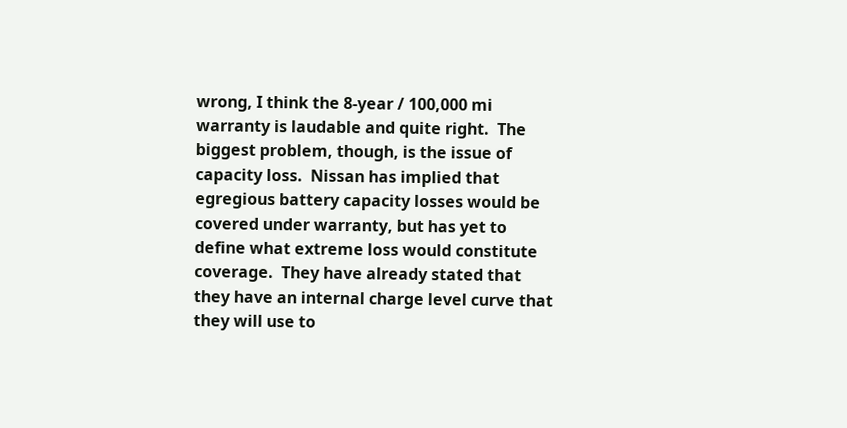wrong, I think the 8-year / 100,000 mi warranty is laudable and quite right.  The biggest problem, though, is the issue of capacity loss.  Nissan has implied that egregious battery capacity losses would be covered under warranty, but has yet to define what extreme loss would constitute coverage.  They have already stated that they have an internal charge level curve that they will use to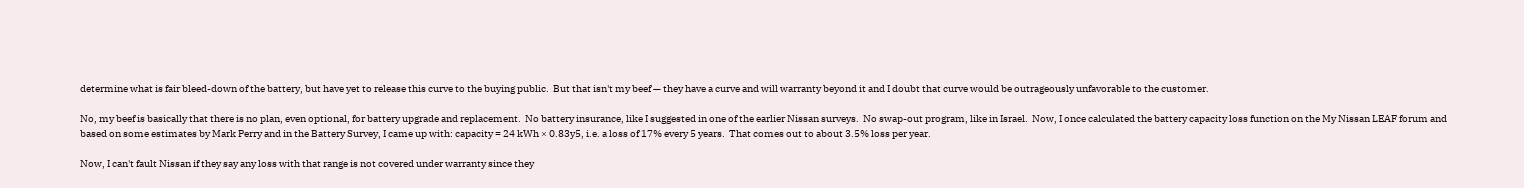determine what is fair bleed-down of the battery, but have yet to release this curve to the buying public.  But that isn't my beef — they have a curve and will warranty beyond it and I doubt that curve would be outrageously unfavorable to the customer.

No, my beef is basically that there is no plan, even optional, for battery upgrade and replacement.  No battery insurance, like I suggested in one of the earlier Nissan surveys.  No swap-out program, like in Israel.  Now, I once calculated the battery capacity loss function on the My Nissan LEAF forum and based on some estimates by Mark Perry and in the Battery Survey, I came up with: capacity = 24 kWh × 0.83y5, i.e. a loss of 17% every 5 years.  That comes out to about 3.5% loss per year.

Now, I can't fault Nissan if they say any loss with that range is not covered under warranty since they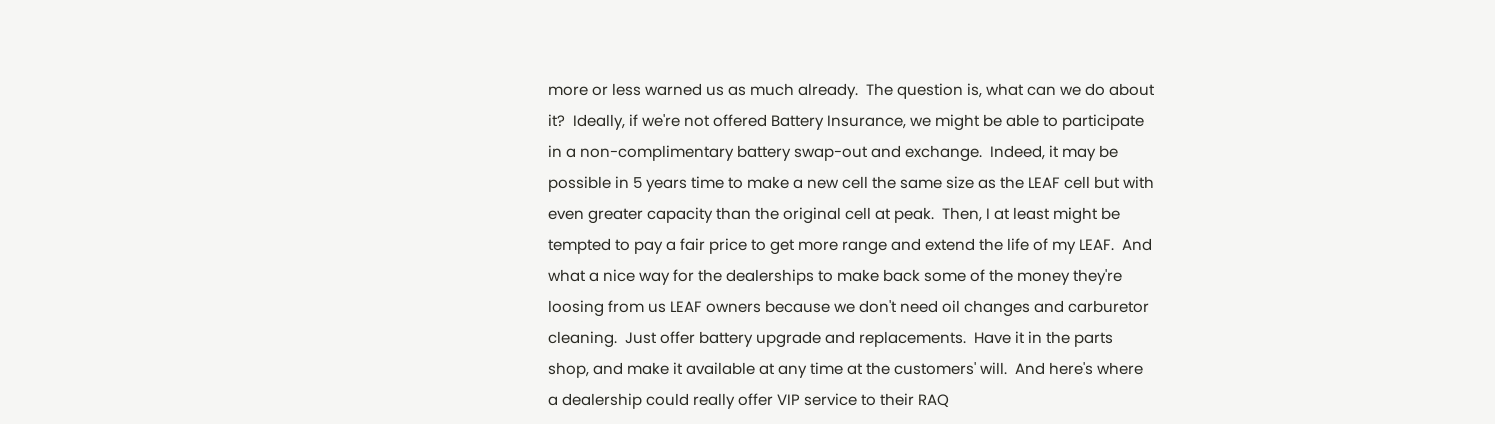more or less warned us as much already.  The question is, what can we do about it?  Ideally, if we're not offered Battery Insurance, we might be able to participate in a non-complimentary battery swap-out and exchange.  Indeed, it may be possible in 5 years time to make a new cell the same size as the LEAF cell but with even greater capacity than the original cell at peak.  Then, I at least might be tempted to pay a fair price to get more range and extend the life of my LEAF.  And what a nice way for the dealerships to make back some of the money they're loosing from us LEAF owners because we don't need oil changes and carburetor cleaning.  Just offer battery upgrade and replacements.  Have it in the parts shop, and make it available at any time at the customers' will.  And here's where a dealership could really offer VIP service to their RAQ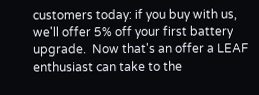customers today: if you buy with us, we'll offer 5% off your first battery upgrade.  Now that's an offer a LEAF enthusiast can take to the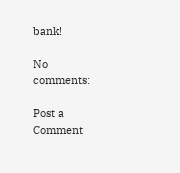bank!

No comments:

Post a Comment